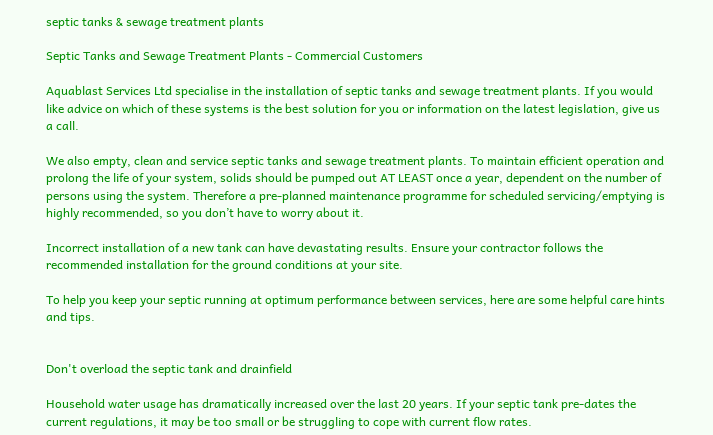septic tanks & sewage treatment plants

Septic Tanks and Sewage Treatment Plants - Commercial Customers

Aquablast Services Ltd specialise in the installation of septic tanks and sewage treatment plants. If you would like advice on which of these systems is the best solution for you or information on the latest legislation, give us a call.

We also empty, clean and service septic tanks and sewage treatment plants. To maintain efficient operation and prolong the life of your system, solids should be pumped out AT LEAST once a year, dependent on the number of persons using the system. Therefore a pre-planned maintenance programme for scheduled servicing/emptying is highly recommended, so you don’t have to worry about it.

Incorrect installation of a new tank can have devastating results. Ensure your contractor follows the recommended installation for the ground conditions at your site.

To help you keep your septic running at optimum performance between services, here are some helpful care hints and tips.


Don't overload the septic tank and drainfield

Household water usage has dramatically increased over the last 20 years. If your septic tank pre-dates the current regulations, it may be too small or be struggling to cope with current flow rates.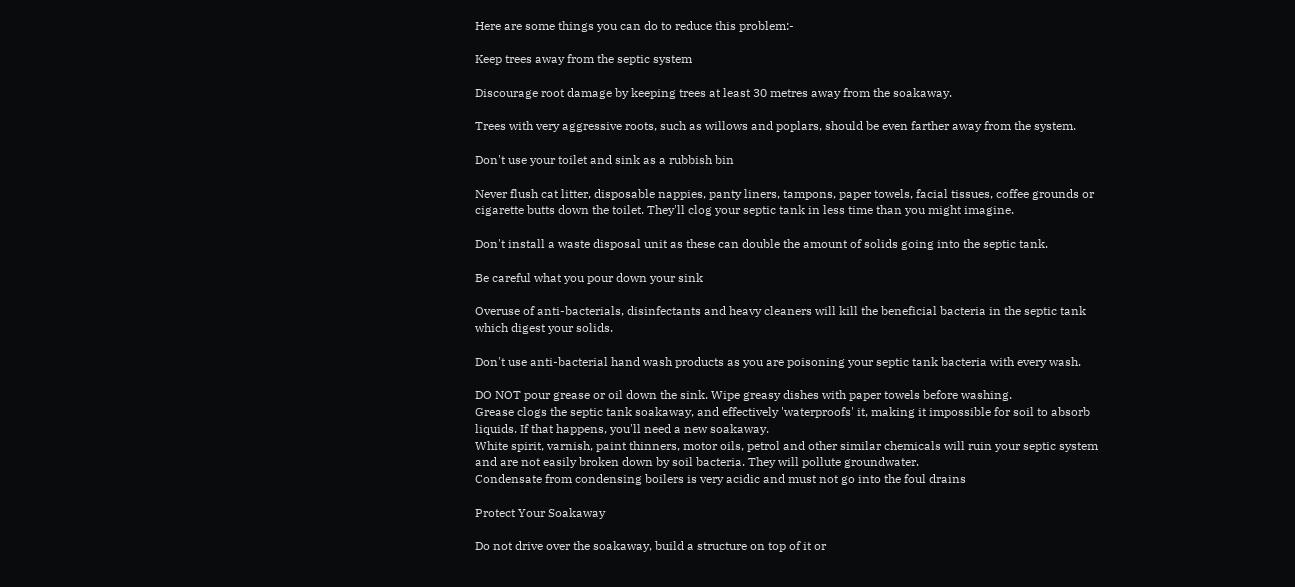Here are some things you can do to reduce this problem:-

Keep trees away from the septic system

Discourage root damage by keeping trees at least 30 metres away from the soakaway.

Trees with very aggressive roots, such as willows and poplars, should be even farther away from the system.

Don't use your toilet and sink as a rubbish bin

Never flush cat litter, disposable nappies, panty liners, tampons, paper towels, facial tissues, coffee grounds or cigarette butts down the toilet. They'll clog your septic tank in less time than you might imagine.

Don't install a waste disposal unit as these can double the amount of solids going into the septic tank.

Be careful what you pour down your sink

Overuse of anti-bacterials, disinfectants and heavy cleaners will kill the beneficial bacteria in the septic tank which digest your solids.

Don't use anti-bacterial hand wash products as you are poisoning your septic tank bacteria with every wash.

DO NOT pour grease or oil down the sink. Wipe greasy dishes with paper towels before washing.
Grease clogs the septic tank soakaway, and effectively 'waterproofs' it, making it impossible for soil to absorb liquids. If that happens, you'll need a new soakaway.
White spirit, varnish, paint thinners, motor oils, petrol and other similar chemicals will ruin your septic system and are not easily broken down by soil bacteria. They will pollute groundwater.
Condensate from condensing boilers is very acidic and must not go into the foul drains

Protect Your Soakaway

Do not drive over the soakaway, build a structure on top of it or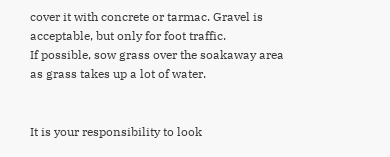cover it with concrete or tarmac. Gravel is acceptable, but only for foot traffic.
If possible, sow grass over the soakaway area as grass takes up a lot of water.


It is your responsibility to look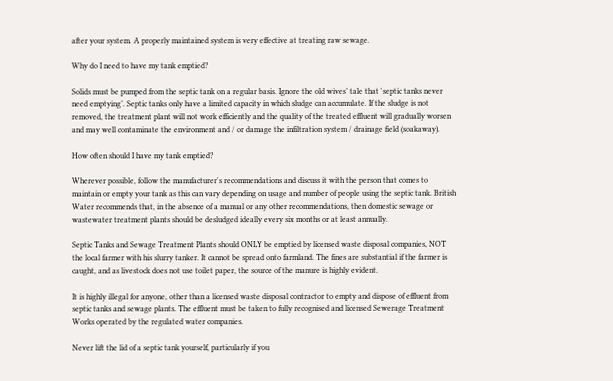after your system. A properly maintained system is very effective at treating raw sewage.

Why do I need to have my tank emptied?

Solids must be pumped from the septic tank on a regular basis. Ignore the old wives’ tale that 'septic tanks never need emptying’. Septic tanks only have a limited capacity in which sludge can accumulate. If the sludge is not removed, the treatment plant will not work efficiently and the quality of the treated effluent will gradually worsen and may well contaminate the environment and / or damage the infiltration system / drainage field (soakaway).

How often should I have my tank emptied?

Wherever possible, follow the manufacturer's recommendations and discuss it with the person that comes to maintain or empty your tank as this can vary depending on usage and number of people using the septic tank. British Water recommends that, in the absence of a manual or any other recommendations, then domestic sewage or wastewater treatment plants should be desludged ideally every six months or at least annually.

Septic Tanks and Sewage Treatment Plants should ONLY be emptied by licensed waste disposal companies, NOT the local farmer with his slurry tanker. It cannot be spread onto farmland. The fines are substantial if the farmer is caught, and as livestock does not use toilet paper, the source of the manure is highly evident.

It is highly illegal for anyone, other than a licensed waste disposal contractor to empty and dispose of effluent from septic tanks and sewage plants. The effluent must be taken to fully recognised and licensed Sewerage Treatment Works operated by the regulated water companies.

Never lift the lid of a septic tank yourself, particularly if you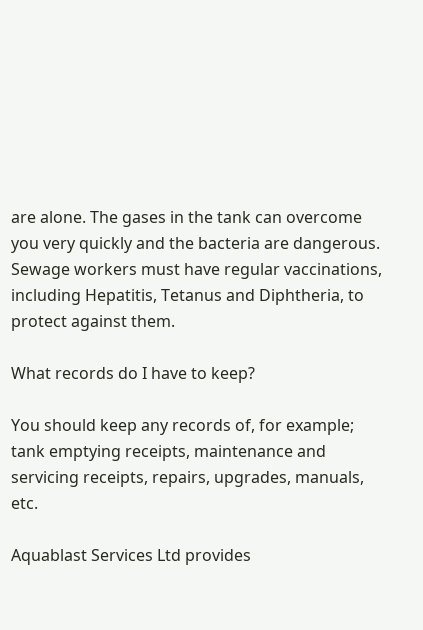are alone. The gases in the tank can overcome you very quickly and the bacteria are dangerous. Sewage workers must have regular vaccinations, including Hepatitis, Tetanus and Diphtheria, to protect against them.

What records do I have to keep?

You should keep any records of, for example; tank emptying receipts, maintenance and servicing receipts, repairs, upgrades, manuals, etc.

Aquablast Services Ltd provides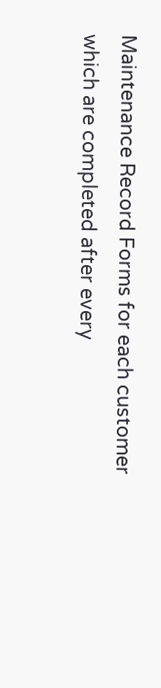Maintenance Record Forms for each customer which are completed after every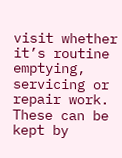visit whether it’s routine emptying, servicing or repair work. These can be kept by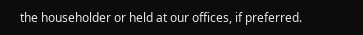the householder or held at our offices, if preferred.